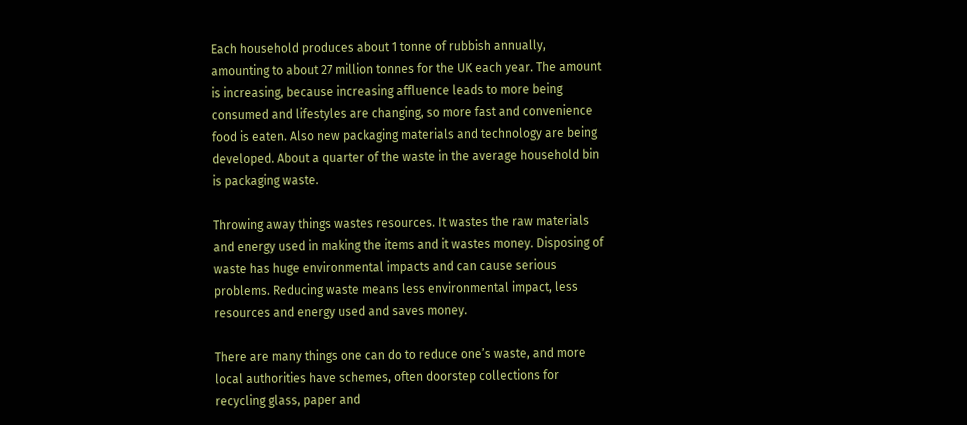Each household produces about 1 tonne of rubbish annually, amounting to about 27 million tonnes for the UK each year. The amount is increasing, because increasing affluence leads to more being consumed and lifestyles are changing, so more fast and convenience food is eaten. Also new packaging materials and technology are being developed. About a quarter of the waste in the average household bin is packaging waste.

Throwing away things wastes resources. It wastes the raw materials and energy used in making the items and it wastes money. Disposing of waste has huge environmental impacts and can cause serious problems. Reducing waste means less environmental impact, less resources and energy used and saves money.

There are many things one can do to reduce one’s waste, and more local authorities have schemes, often doorstep collections for recycling glass, paper and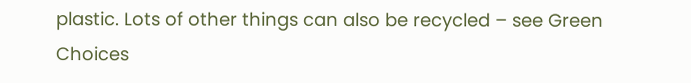plastic. Lots of other things can also be recycled – see Green Choices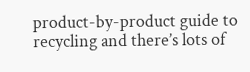product-by-product guide to recycling and there’s lots of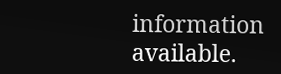information available.